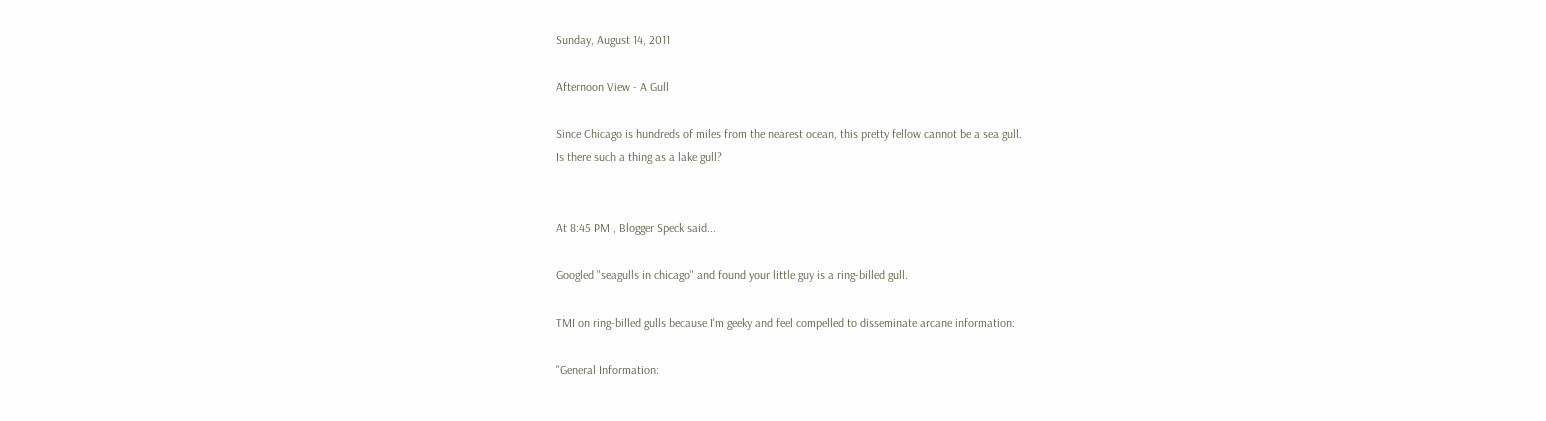Sunday, August 14, 2011

Afternoon View - A Gull

Since Chicago is hundreds of miles from the nearest ocean, this pretty fellow cannot be a sea gull.
Is there such a thing as a lake gull?


At 8:45 PM , Blogger Speck said...

Googled "seagulls in chicago" and found your little guy is a ring-billed gull.

TMI on ring-billed gulls because I'm geeky and feel compelled to disseminate arcane information:

"General Information: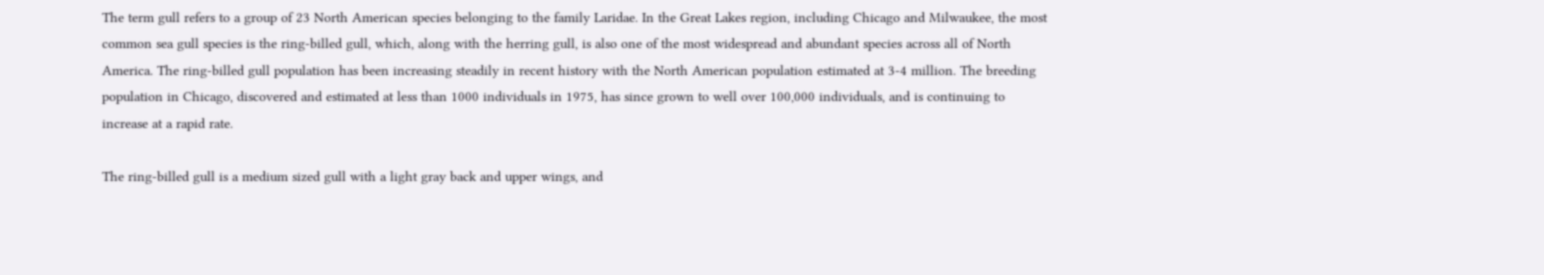The term gull refers to a group of 23 North American species belonging to the family Laridae. In the Great Lakes region, including Chicago and Milwaukee, the most common sea gull species is the ring-billed gull, which, along with the herring gull, is also one of the most widespread and abundant species across all of North America. The ring-billed gull population has been increasing steadily in recent history with the North American population estimated at 3-4 million. The breeding population in Chicago, discovered and estimated at less than 1000 individuals in 1975, has since grown to well over 100,000 individuals, and is continuing to increase at a rapid rate.

The ring-billed gull is a medium sized gull with a light gray back and upper wings, and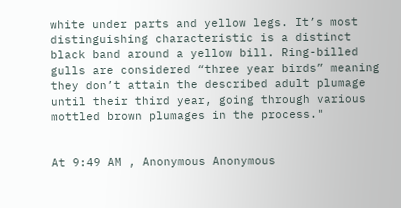white under parts and yellow legs. It’s most distinguishing characteristic is a distinct black band around a yellow bill. Ring-billed gulls are considered “three year birds” meaning they don’t attain the described adult plumage until their third year, going through various mottled brown plumages in the process."


At 9:49 AM , Anonymous Anonymous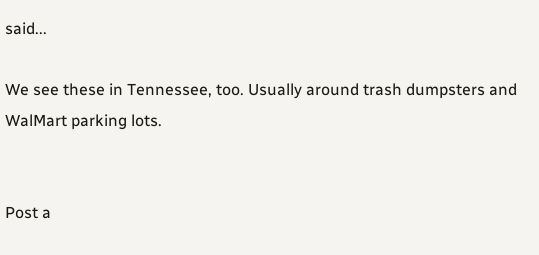said...

We see these in Tennessee, too. Usually around trash dumpsters and WalMart parking lots.


Post a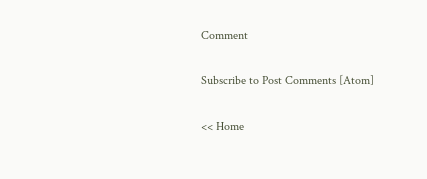Comment

Subscribe to Post Comments [Atom]

<< Home